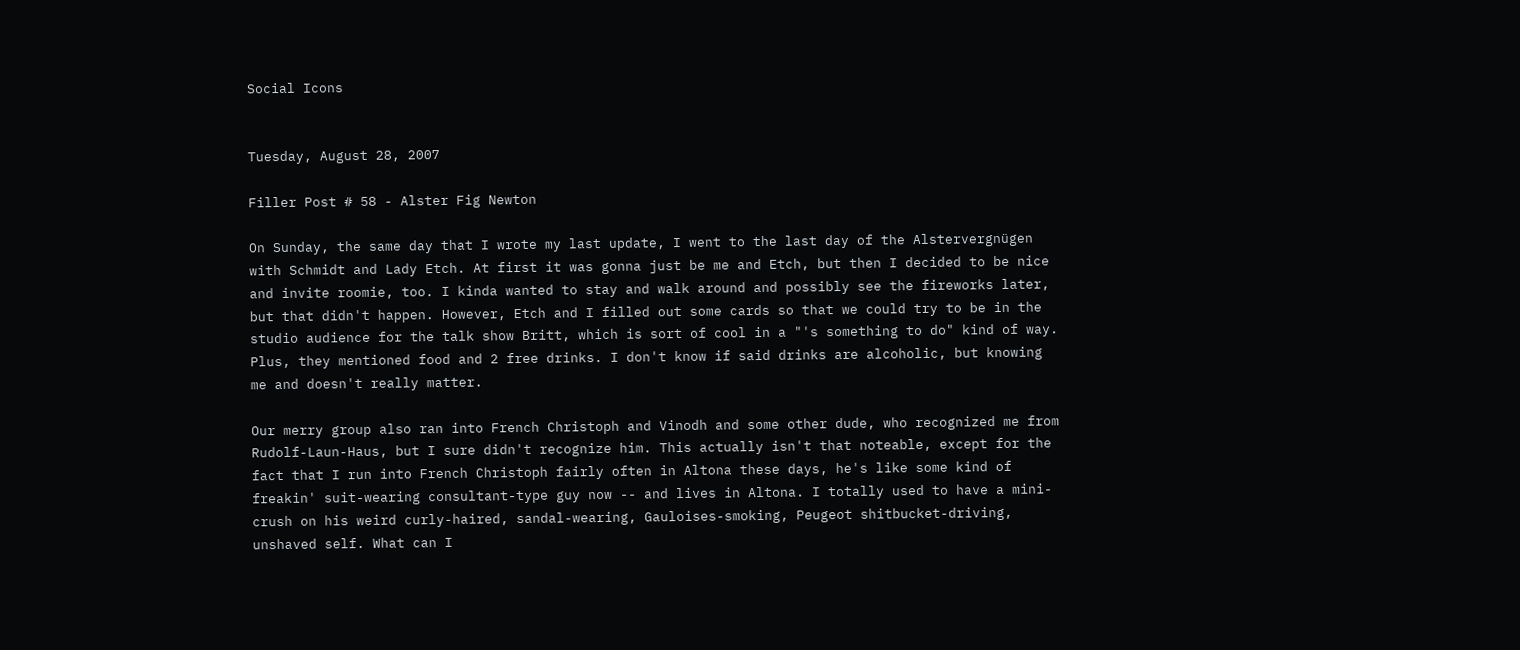Social Icons


Tuesday, August 28, 2007

Filler Post # 58 - Alster Fig Newton

On Sunday, the same day that I wrote my last update, I went to the last day of the Alstervergnügen with Schmidt and Lady Etch. At first it was gonna just be me and Etch, but then I decided to be nice and invite roomie, too. I kinda wanted to stay and walk around and possibly see the fireworks later, but that didn't happen. However, Etch and I filled out some cards so that we could try to be in the studio audience for the talk show Britt, which is sort of cool in a "'s something to do" kind of way. Plus, they mentioned food and 2 free drinks. I don't know if said drinks are alcoholic, but knowing me and doesn't really matter.

Our merry group also ran into French Christoph and Vinodh and some other dude, who recognized me from Rudolf-Laun-Haus, but I sure didn't recognize him. This actually isn't that noteable, except for the fact that I run into French Christoph fairly often in Altona these days, he's like some kind of freakin' suit-wearing consultant-type guy now -- and lives in Altona. I totally used to have a mini-crush on his weird curly-haired, sandal-wearing, Gauloises-smoking, Peugeot shitbucket-driving, unshaved self. What can I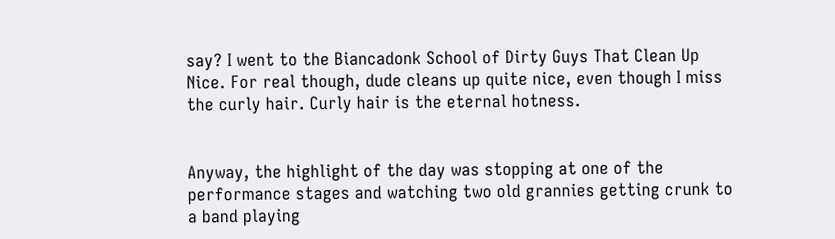say? I went to the Biancadonk School of Dirty Guys That Clean Up Nice. For real though, dude cleans up quite nice, even though I miss the curly hair. Curly hair is the eternal hotness.


Anyway, the highlight of the day was stopping at one of the performance stages and watching two old grannies getting crunk to a band playing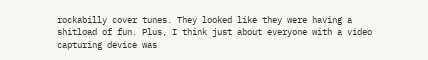rockabilly cover tunes. They looked like they were having a shitload of fun. Plus, I think just about everyone with a video capturing device was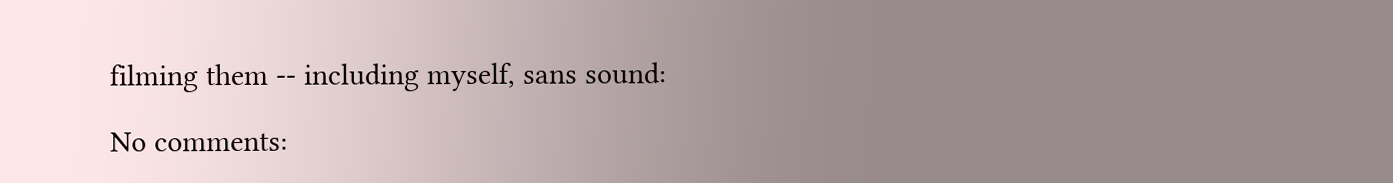filming them -- including myself, sans sound:

No comments: